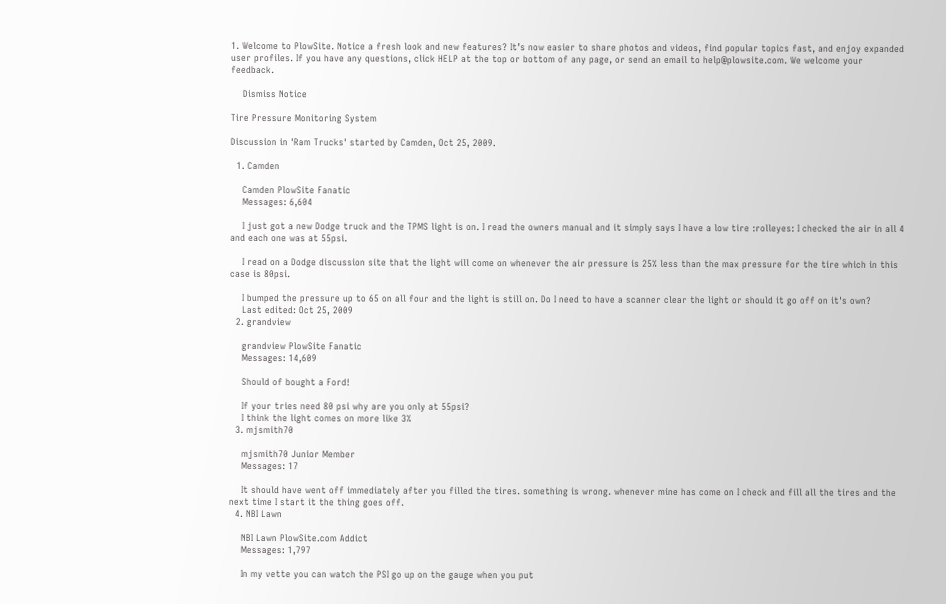1. Welcome to PlowSite. Notice a fresh look and new features? It’s now easier to share photos and videos, find popular topics fast, and enjoy expanded user profiles. If you have any questions, click HELP at the top or bottom of any page, or send an email to help@plowsite.com. We welcome your feedback.

    Dismiss Notice

Tire Pressure Monitoring System

Discussion in 'Ram Trucks' started by Camden, Oct 25, 2009.

  1. Camden

    Camden PlowSite Fanatic
    Messages: 6,604

    I just got a new Dodge truck and the TPMS light is on. I read the owners manual and it simply says I have a low tire :rolleyes: I checked the air in all 4 and each one was at 55psi.

    I read on a Dodge discussion site that the light will come on whenever the air pressure is 25% less than the max pressure for the tire which in this case is 80psi.

    I bumped the pressure up to 65 on all four and the light is still on. Do I need to have a scanner clear the light or should it go off on it's own?
    Last edited: Oct 25, 2009
  2. grandview

    grandview PlowSite Fanatic
    Messages: 14,609

    Should of bought a Ford!

    If your tries need 80 psi why are you only at 55psi?
    I think the light comes on more like 3%
  3. mjsmith70

    mjsmith70 Junior Member
    Messages: 17

    It should have went off immediately after you filled the tires. something is wrong. whenever mine has come on I check and fill all the tires and the next time I start it the thing goes off.
  4. NBI Lawn

    NBI Lawn PlowSite.com Addict
    Messages: 1,797

    In my vette you can watch the PSI go up on the gauge when you put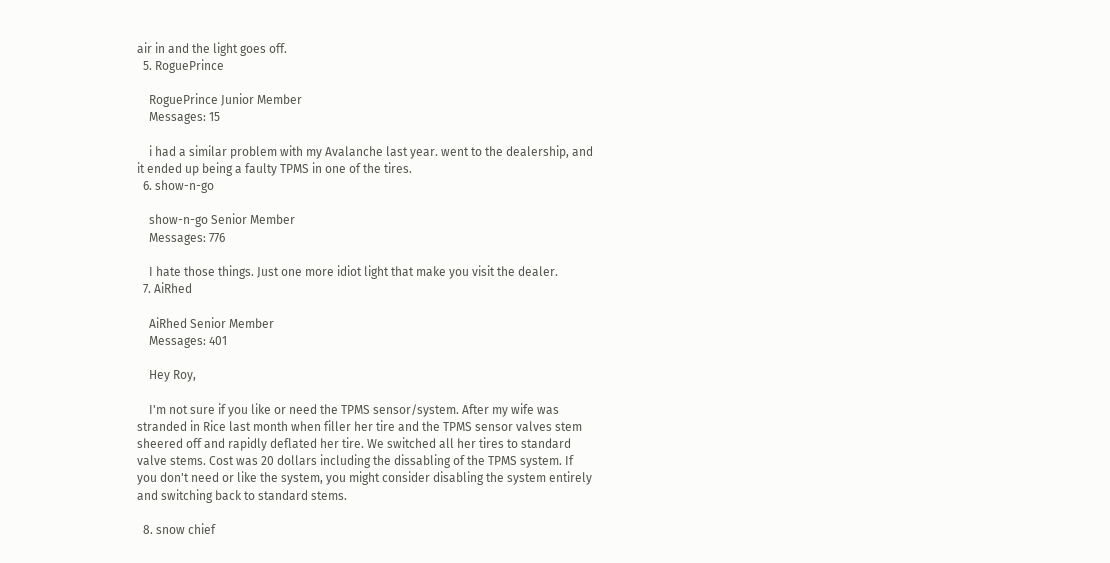air in and the light goes off.
  5. RoguePrince

    RoguePrince Junior Member
    Messages: 15

    i had a similar problem with my Avalanche last year. went to the dealership, and it ended up being a faulty TPMS in one of the tires.
  6. show-n-go

    show-n-go Senior Member
    Messages: 776

    I hate those things. Just one more idiot light that make you visit the dealer.
  7. AiRhed

    AiRhed Senior Member
    Messages: 401

    Hey Roy,

    I'm not sure if you like or need the TPMS sensor/system. After my wife was stranded in Rice last month when filler her tire and the TPMS sensor valves stem sheered off and rapidly deflated her tire. We switched all her tires to standard valve stems. Cost was 20 dollars including the dissabling of the TPMS system. If you don't need or like the system, you might consider disabling the system entirely and switching back to standard stems.

  8. snow chief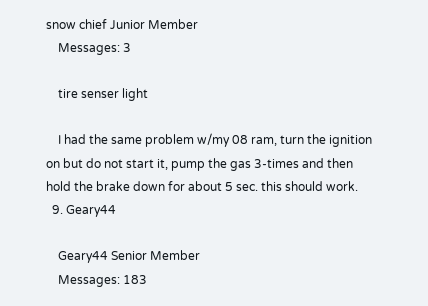snow chief Junior Member
    Messages: 3

    tire senser light

    I had the same problem w/my 08 ram, turn the ignition on but do not start it, pump the gas 3-times and then hold the brake down for about 5 sec. this should work.
  9. Geary44

    Geary44 Senior Member
    Messages: 183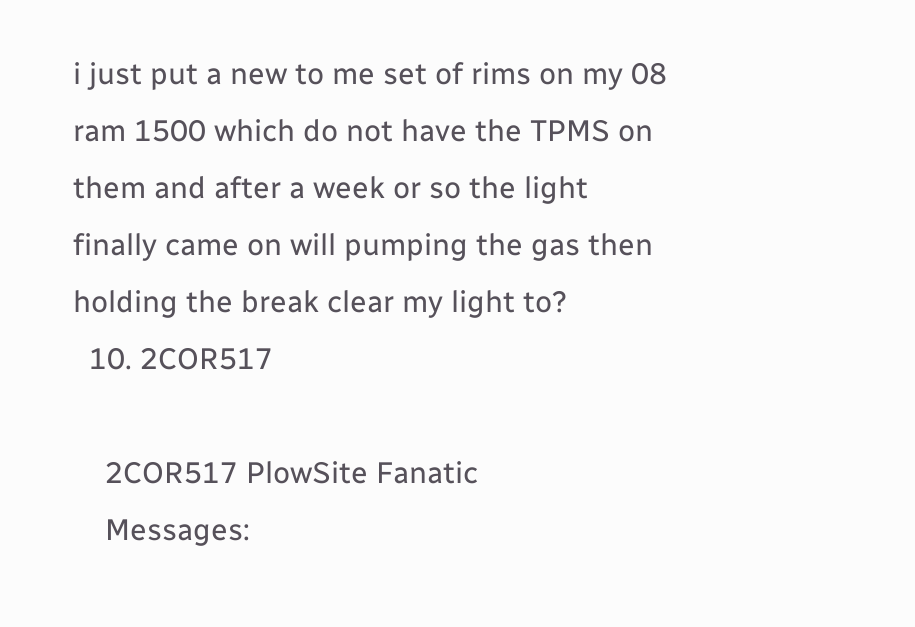i just put a new to me set of rims on my 08 ram 1500 which do not have the TPMS on them and after a week or so the light finally came on will pumping the gas then holding the break clear my light to?
  10. 2COR517

    2COR517 PlowSite Fanatic
    Messages: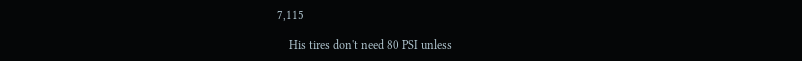7,115

    His tires don't need 80 PSI unless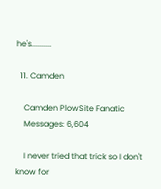he's..........

  11. Camden

    Camden PlowSite Fanatic
    Messages: 6,604

    I never tried that trick so I don't know for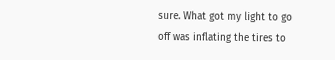sure. What got my light to go off was inflating the tires to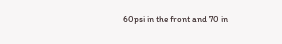60psi in the front and 70 in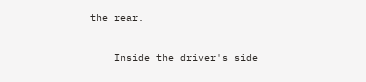the rear.

    Inside the driver's side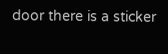door there is a sticker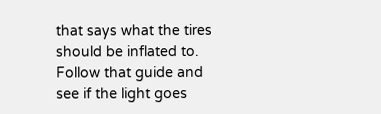that says what the tires should be inflated to. Follow that guide and see if the light goes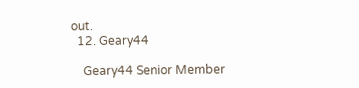out.
  12. Geary44

    Geary44 Senior Member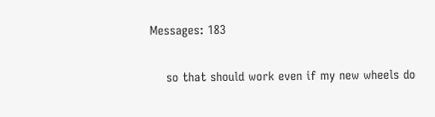Messages: 183

    so that should work even if my new wheels do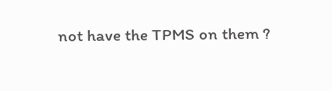not have the TPMS on them ?